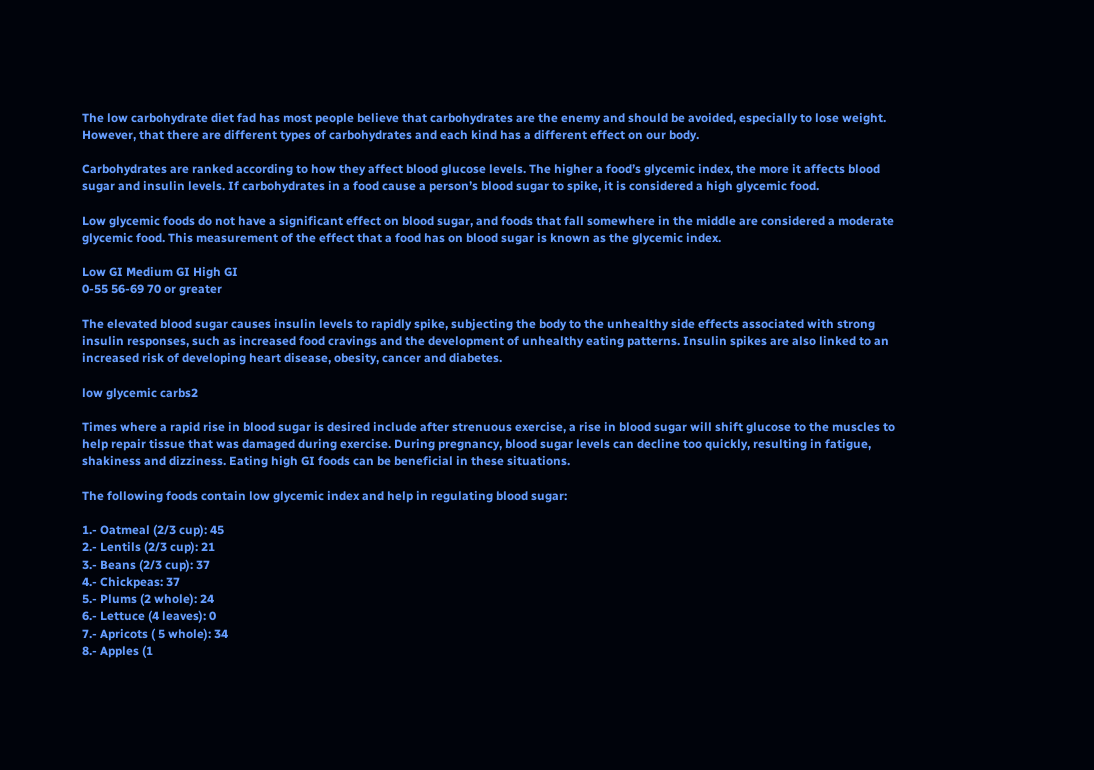The low carbohydrate diet fad has most people believe that carbohydrates are the enemy and should be avoided, especially to lose weight. However, that there are different types of carbohydrates and each kind has a different effect on our body.

Carbohydrates are ranked according to how they affect blood glucose levels. The higher a food’s glycemic index, the more it affects blood sugar and insulin levels. If carbohydrates in a food cause a person’s blood sugar to spike, it is considered a high glycemic food.

Low glycemic foods do not have a significant effect on blood sugar, and foods that fall somewhere in the middle are considered a moderate glycemic food. This measurement of the effect that a food has on blood sugar is known as the glycemic index.

Low GI Medium GI High GI
0-55 56-69 70 or greater

The elevated blood sugar causes insulin levels to rapidly spike, subjecting the body to the unhealthy side effects associated with strong insulin responses, such as increased food cravings and the development of unhealthy eating patterns. Insulin spikes are also linked to an increased risk of developing heart disease, obesity, cancer and diabetes.

low glycemic carbs2

Times where a rapid rise in blood sugar is desired include after strenuous exercise, a rise in blood sugar will shift glucose to the muscles to help repair tissue that was damaged during exercise. During pregnancy, blood sugar levels can decline too quickly, resulting in fatigue, shakiness and dizziness. Eating high GI foods can be beneficial in these situations.

The following foods contain low glycemic index and help in regulating blood sugar:

1.- Oatmeal (2/3 cup): 45
2.- Lentils (2/3 cup): 21
3.- Beans (2/3 cup): 37
4.- Chickpeas: 37
5.- Plums (2 whole): 24
6.- Lettuce (4 leaves): 0
7.- Apricots ( 5 whole): 34
8.- Apples (1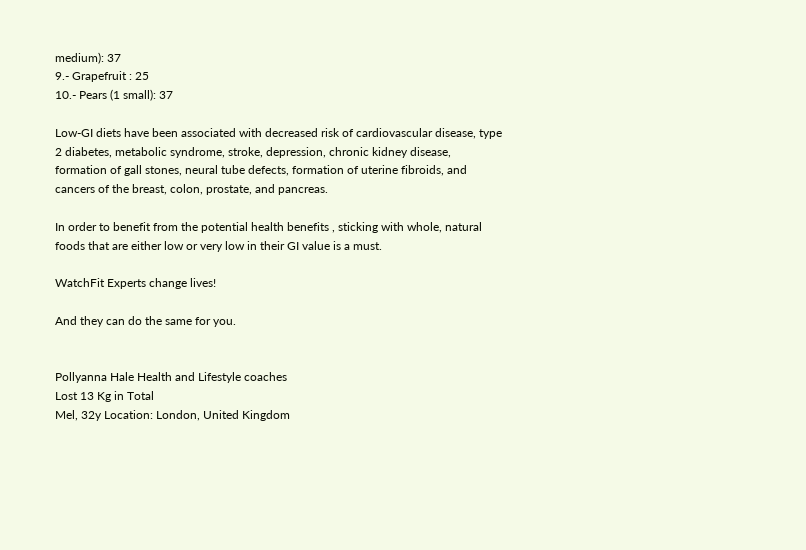medium): 37
9.- Grapefruit : 25
10.- Pears (1 small): 37

Low-GI diets have been associated with decreased risk of cardiovascular disease, type 2 diabetes, metabolic syndrome, stroke, depression, chronic kidney disease, formation of gall stones, neural tube defects, formation of uterine fibroids, and cancers of the breast, colon, prostate, and pancreas.

In order to benefit from the potential health benefits , sticking with whole, natural foods that are either low or very low in their GI value is a must.

WatchFit Experts change lives!

And they can do the same for you.


Pollyanna Hale Health and Lifestyle coaches
Lost 13 Kg in Total
Mel, 32y Location: London, United Kingdom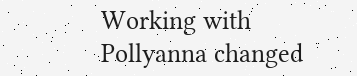Working with Pollyanna changed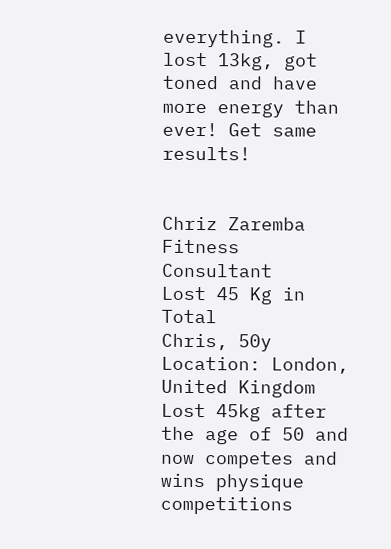everything. I lost 13kg, got toned and have more energy than ever! Get same results!


Chriz Zaremba Fitness Consultant
Lost 45 Kg in Total
Chris, 50y Location: London, United Kingdom Lost 45kg after the age of 50 and now competes and wins physique competitions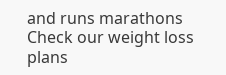and runs marathons Check our weight loss plans